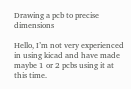Drawing a pcb to precise dimensions

Hello, I’m not very experienced in using kicad and have made maybe 1 or 2 pcbs using it at this time.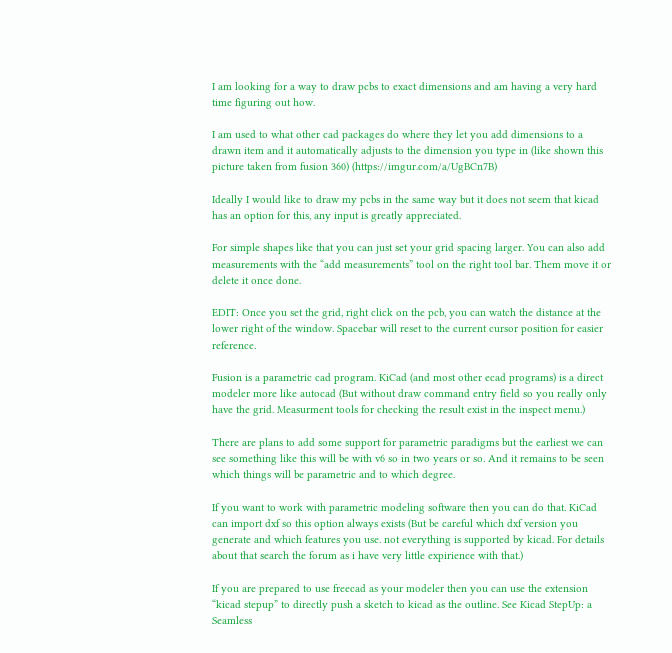I am looking for a way to draw pcbs to exact dimensions and am having a very hard time figuring out how.

I am used to what other cad packages do where they let you add dimensions to a drawn item and it automatically adjusts to the dimension you type in (like shown this picture taken from fusion 360) (https://imgur.com/a/UgBCn7B)

Ideally I would like to draw my pcbs in the same way but it does not seem that kicad has an option for this, any input is greatly appreciated.

For simple shapes like that you can just set your grid spacing larger. You can also add measurements with the “add measurements” tool on the right tool bar. Them move it or delete it once done.

EDIT: Once you set the grid, right click on the pcb, you can watch the distance at the lower right of the window. Spacebar will reset to the current cursor position for easier reference.

Fusion is a parametric cad program. KiCad (and most other ecad programs) is a direct modeler more like autocad (But without draw command entry field so you really only have the grid. Measurment tools for checking the result exist in the inspect menu.)

There are plans to add some support for parametric paradigms but the earliest we can see something like this will be with v6 so in two years or so. And it remains to be seen which things will be parametric and to which degree.

If you want to work with parametric modeling software then you can do that. KiCad can import dxf so this option always exists (But be careful which dxf version you generate and which features you use. not everything is supported by kicad. For details about that search the forum as i have very little expirience with that.)

If you are prepared to use freecad as your modeler then you can use the extension “kicad stepup” to directly push a sketch to kicad as the outline. See Kicad StepUp: a Seamless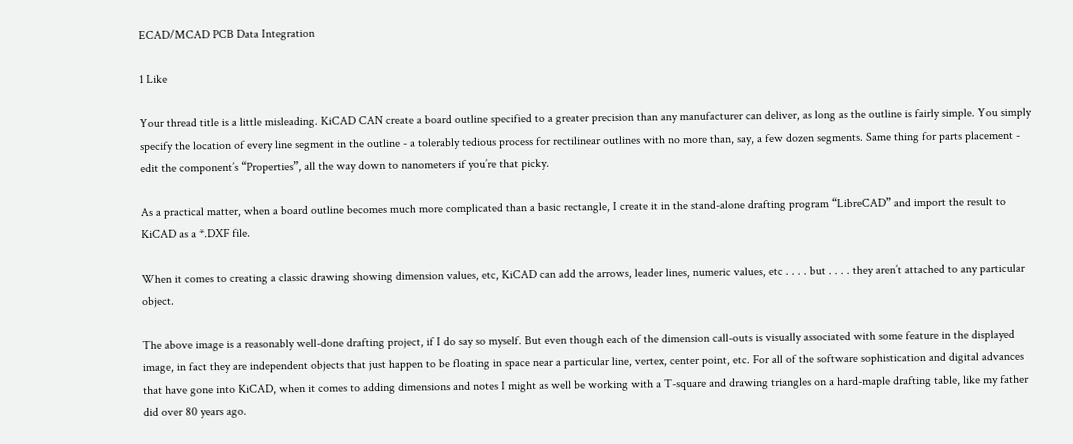ECAD/MCAD PCB Data Integration

1 Like

Your thread title is a little misleading. KiCAD CAN create a board outline specified to a greater precision than any manufacturer can deliver, as long as the outline is fairly simple. You simply specify the location of every line segment in the outline - a tolerably tedious process for rectilinear outlines with no more than, say, a few dozen segments. Same thing for parts placement - edit the component’s “Properties”, all the way down to nanometers if you’re that picky.

As a practical matter, when a board outline becomes much more complicated than a basic rectangle, I create it in the stand-alone drafting program “LibreCAD” and import the result to KiCAD as a *.DXF file.

When it comes to creating a classic drawing showing dimension values, etc, KiCAD can add the arrows, leader lines, numeric values, etc . . . . but . . . . they aren’t attached to any particular object.

The above image is a reasonably well-done drafting project, if I do say so myself. But even though each of the dimension call-outs is visually associated with some feature in the displayed image, in fact they are independent objects that just happen to be floating in space near a particular line, vertex, center point, etc. For all of the software sophistication and digital advances that have gone into KiCAD, when it comes to adding dimensions and notes I might as well be working with a T-square and drawing triangles on a hard-maple drafting table, like my father did over 80 years ago.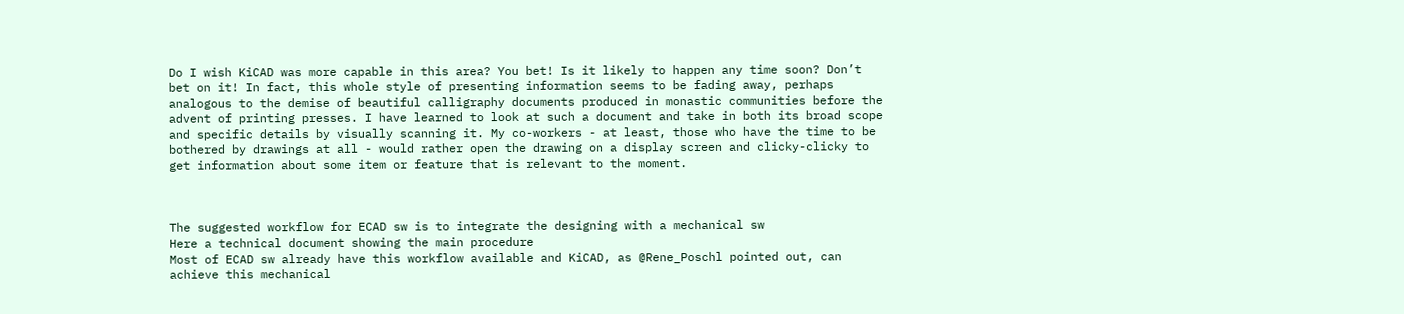Do I wish KiCAD was more capable in this area? You bet! Is it likely to happen any time soon? Don’t bet on it! In fact, this whole style of presenting information seems to be fading away, perhaps analogous to the demise of beautiful calligraphy documents produced in monastic communities before the advent of printing presses. I have learned to look at such a document and take in both its broad scope and specific details by visually scanning it. My co-workers - at least, those who have the time to be bothered by drawings at all - would rather open the drawing on a display screen and clicky-clicky to get information about some item or feature that is relevant to the moment.



The suggested workflow for ECAD sw is to integrate the designing with a mechanical sw
Here a technical document showing the main procedure
Most of ECAD sw already have this workflow available and KiCAD, as @Rene_Poschl pointed out, can achieve this mechanical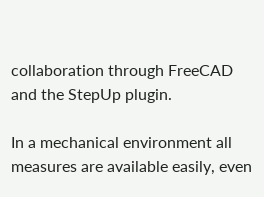collaboration through FreeCAD and the StepUp plugin.

In a mechanical environment all measures are available easily, even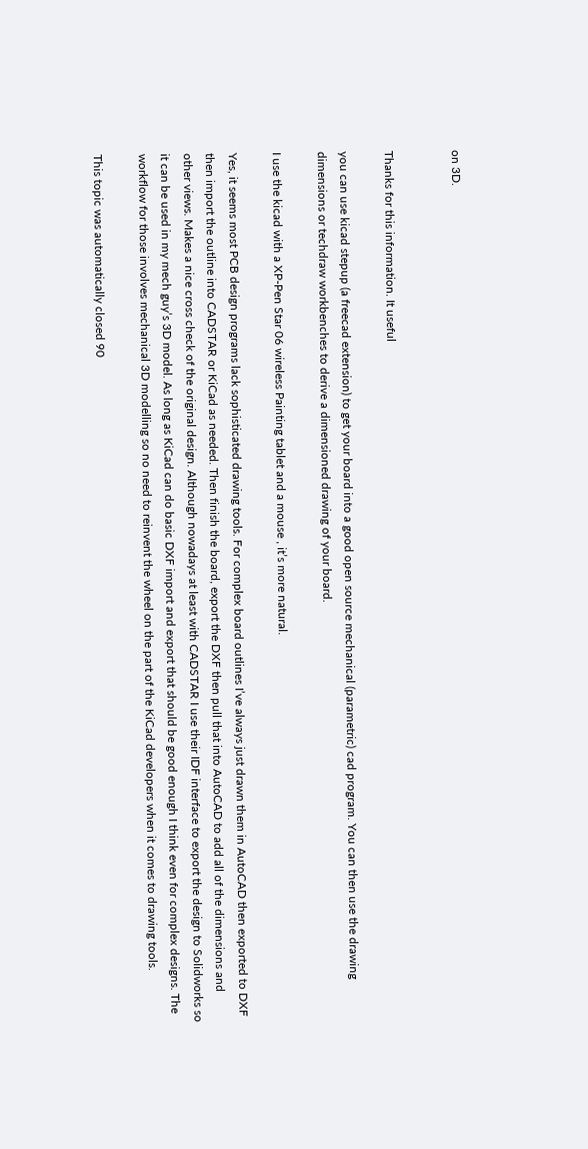on 3D.


Thanks for this information. It useful

you can use kicad stepup (a freecad extension) to get your board into a good open source mechanical (parametric) cad program. You can then use the drawing dimensions or techdraw workbenches to derive a dimensioned drawing of your board.

I use the kicad with a XP-Pen Star 06 wireless Painting tablet and a mouse , it’s more natural.

Yes, it seems most PCB design programs lack sophisticated drawing tools. For complex board outlines I’ve always just drawn them in AutoCAD then exported to DXF then import the outline into CADSTAR or KiCad as needed. Then finish the board, export the DXF then pull that into AutoCAD to add all of the dimensions and other views. Makes a nice cross check of the original design. Although nowadays at least with CADSTAR I use their IDF interface to export the design to Solidworks so it can be used in my mech guy’s 3D model. As long as KiCad can do basic DXF import and export that should be good enough I think even for complex designs. The workflow for those involves mechanical 3D modelling so no need to reinvent the wheel on the part of the KiCad developers when it comes to drawing tools.

This topic was automatically closed 90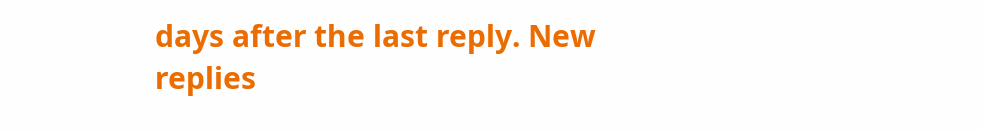days after the last reply. New replies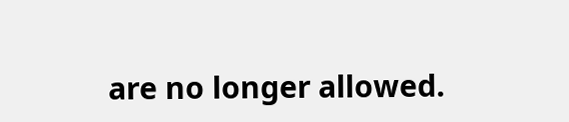are no longer allowed.